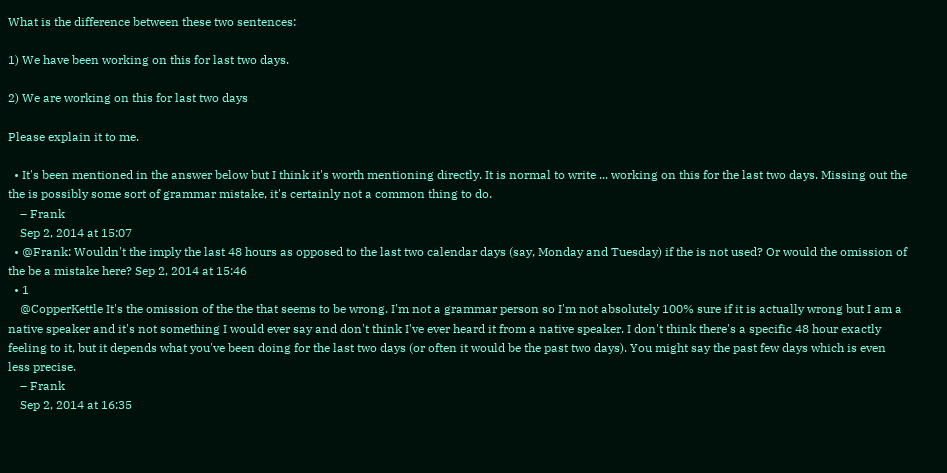What is the difference between these two sentences:

1) We have been working on this for last two days.

2) We are working on this for last two days

Please explain it to me.

  • It's been mentioned in the answer below but I think it's worth mentioning directly. It is normal to write ... working on this for the last two days. Missing out the the is possibly some sort of grammar mistake, it's certainly not a common thing to do.
    – Frank
    Sep 2, 2014 at 15:07
  • @Frank: Wouldn't the imply the last 48 hours as opposed to the last two calendar days (say, Monday and Tuesday) if the is not used? Or would the omission of the be a mistake here? Sep 2, 2014 at 15:46
  • 1
    @CopperKettle It's the omission of the the that seems to be wrong. I'm not a grammar person so I'm not absolutely 100% sure if it is actually wrong but I am a native speaker and it's not something I would ever say and don't think I've ever heard it from a native speaker. I don't think there's a specific 48 hour exactly feeling to it, but it depends what you've been doing for the last two days (or often it would be the past two days). You might say the past few days which is even less precise.
    – Frank
    Sep 2, 2014 at 16:35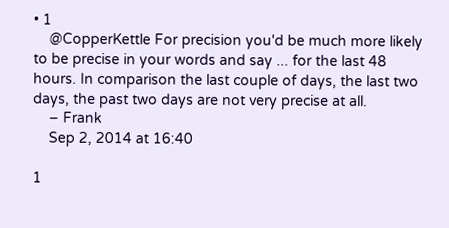• 1
    @CopperKettle For precision you'd be much more likely to be precise in your words and say ... for the last 48 hours. In comparison the last couple of days, the last two days, the past two days are not very precise at all.
    – Frank
    Sep 2, 2014 at 16:40

1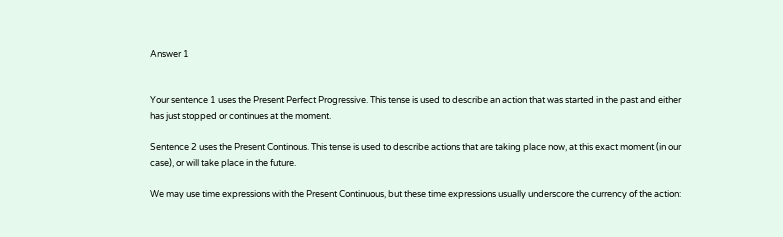Answer 1


Your sentence 1 uses the Present Perfect Progressive. This tense is used to describe an action that was started in the past and either has just stopped or continues at the moment.

Sentence 2 uses the Present Continous. This tense is used to describe actions that are taking place now, at this exact moment (in our case), or will take place in the future.

We may use time expressions with the Present Continuous, but these time expressions usually underscore the currency of the action: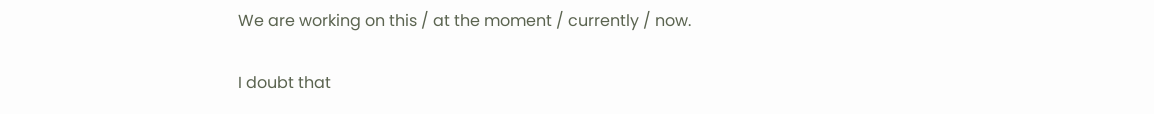We are working on this / at the moment / currently / now.

I doubt that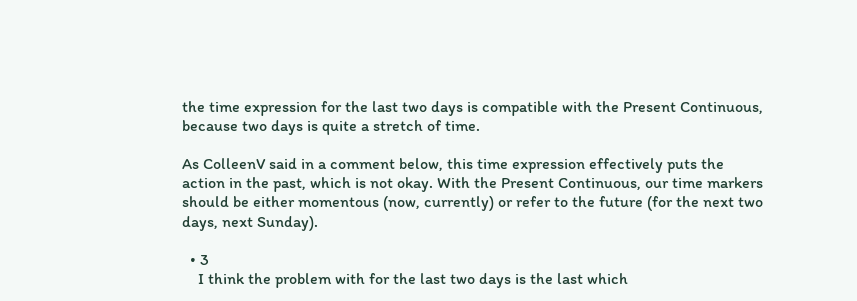the time expression for the last two days is compatible with the Present Continuous, because two days is quite a stretch of time.

As ColleenV said in a comment below, this time expression effectively puts the action in the past, which is not okay. With the Present Continuous, our time markers should be either momentous (now, currently) or refer to the future (for the next two days, next Sunday).

  • 3
    I think the problem with for the last two days is the last which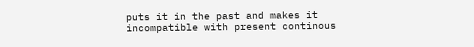puts it in the past and makes it incompatible with present continous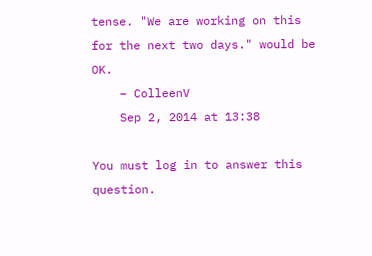tense. "We are working on this for the next two days." would be OK.
    – ColleenV
    Sep 2, 2014 at 13:38

You must log in to answer this question.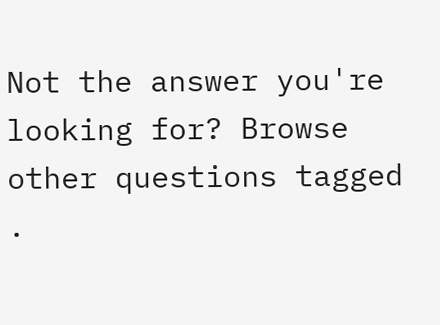Not the answer you're looking for? Browse other questions tagged .